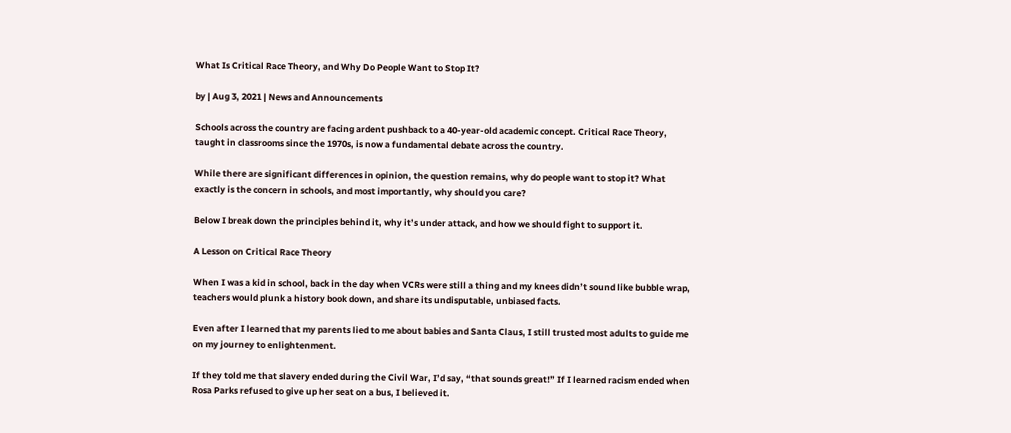What Is Critical Race Theory, and Why Do People Want to Stop It?

by | Aug 3, 2021 | News and Announcements

Schools across the country are facing ardent pushback to a 40-year-old academic concept. Critical Race Theory, taught in classrooms since the 1970s, is now a fundamental debate across the country.

While there are significant differences in opinion, the question remains, why do people want to stop it? What exactly is the concern in schools, and most importantly, why should you care?

Below I break down the principles behind it, why it’s under attack, and how we should fight to support it.

A Lesson on Critical Race Theory

When I was a kid in school, back in the day when VCRs were still a thing and my knees didn’t sound like bubble wrap, teachers would plunk a history book down, and share its undisputable, unbiased facts.

Even after I learned that my parents lied to me about babies and Santa Claus, I still trusted most adults to guide me on my journey to enlightenment.

If they told me that slavery ended during the Civil War, I’d say, “that sounds great!” If I learned racism ended when Rosa Parks refused to give up her seat on a bus, I believed it.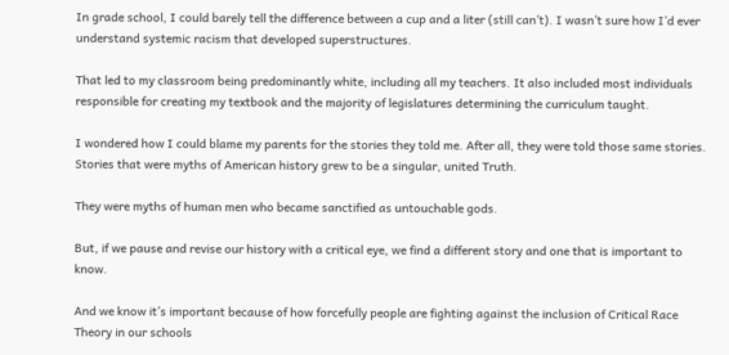In grade school, I could barely tell the difference between a cup and a liter (still can’t). I wasn’t sure how I’d ever understand systemic racism that developed superstructures.

That led to my classroom being predominantly white, including all my teachers. It also included most individuals responsible for creating my textbook and the majority of legislatures determining the curriculum taught.

I wondered how I could blame my parents for the stories they told me. After all, they were told those same stories. Stories that were myths of American history grew to be a singular, united Truth.

They were myths of human men who became sanctified as untouchable gods.

But, if we pause and revise our history with a critical eye, we find a different story and one that is important to know.

And we know it’s important because of how forcefully people are fighting against the inclusion of Critical Race Theory in our schools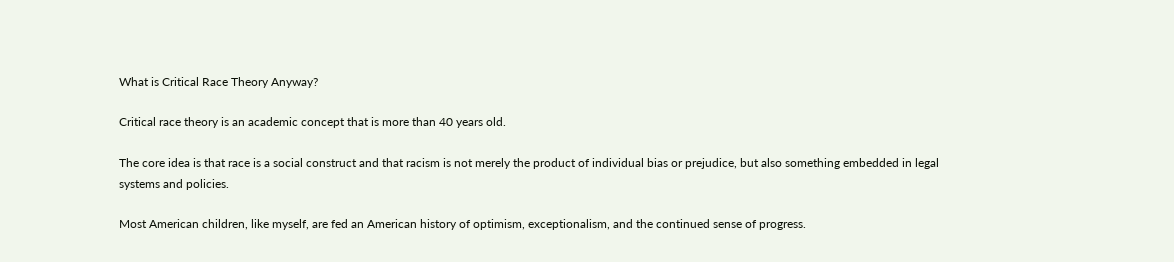What is Critical Race Theory Anyway?

Critical race theory is an academic concept that is more than 40 years old.

The core idea is that race is a social construct and that racism is not merely the product of individual bias or prejudice, but also something embedded in legal systems and policies.

Most American children, like myself, are fed an American history of optimism, exceptionalism, and the continued sense of progress.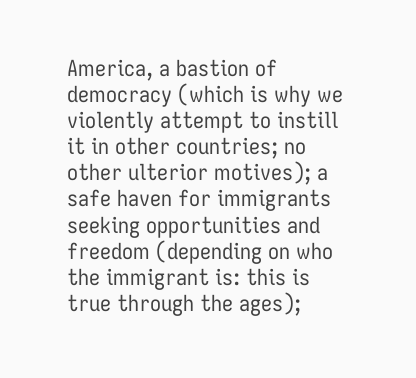America, a bastion of democracy (which is why we violently attempt to instill it in other countries; no other ulterior motives); a safe haven for immigrants seeking opportunities and freedom (depending on who the immigrant is: this is true through the ages);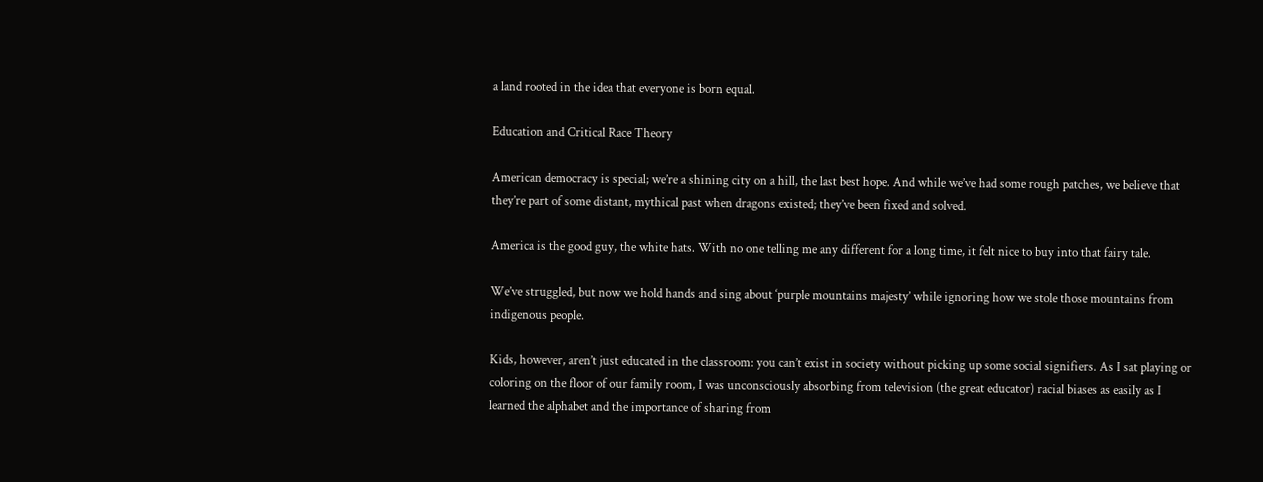a land rooted in the idea that everyone is born equal.

Education and Critical Race Theory

American democracy is special; we’re a shining city on a hill, the last best hope. And while we’ve had some rough patches, we believe that they’re part of some distant, mythical past when dragons existed; they’ve been fixed and solved.

America is the good guy, the white hats. With no one telling me any different for a long time, it felt nice to buy into that fairy tale.

We’ve struggled, but now we hold hands and sing about ‘purple mountains majesty’ while ignoring how we stole those mountains from indigenous people.

Kids, however, aren’t just educated in the classroom: you can’t exist in society without picking up some social signifiers. As I sat playing or coloring on the floor of our family room, I was unconsciously absorbing from television (the great educator) racial biases as easily as I learned the alphabet and the importance of sharing from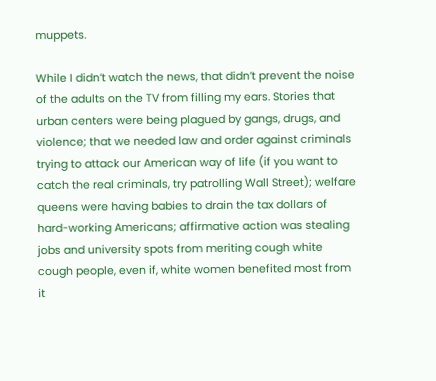muppets.

While I didn’t watch the news, that didn’t prevent the noise of the adults on the TV from filling my ears. Stories that urban centers were being plagued by gangs, drugs, and violence; that we needed law and order against criminals trying to attack our American way of life (if you want to catch the real criminals, try patrolling Wall Street); welfare queens were having babies to drain the tax dollars of hard-working Americans; affirmative action was stealing jobs and university spots from meriting cough white cough people, even if, white women benefited most from it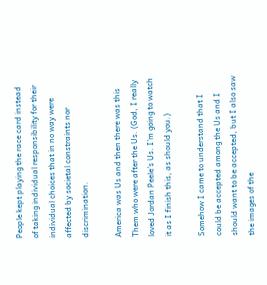People kept playing the race card instead of taking individual responsibility for their individual choices that in no way were affected by societal constraints nor discrimination.

America was Us and then there was this Them who were after the Us. (God, I really loved Jordan Peele’s Us. I’m going to watch it as I finish this, as should you.)

Somehow I came to understand that I could be accepted among the Us and I should want to be accepted, but I also saw the images of the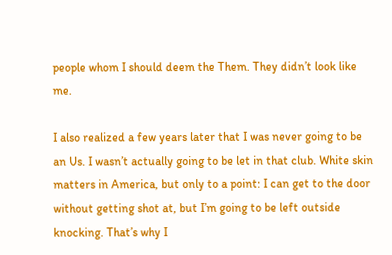people whom I should deem the Them. They didn’t look like me.

I also realized a few years later that I was never going to be an Us. I wasn’t actually going to be let in that club. White skin matters in America, but only to a point: I can get to the door without getting shot at, but I’m going to be left outside knocking. That’s why I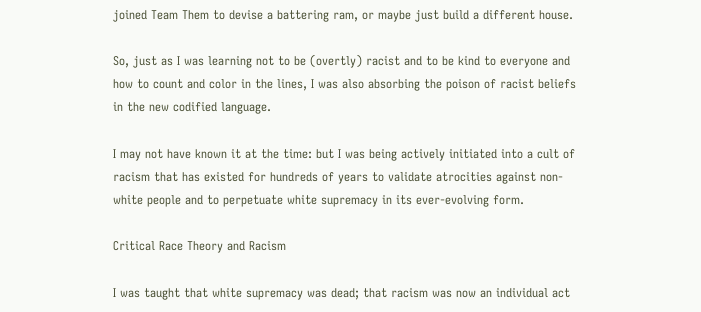joined Team Them to devise a battering ram, or maybe just build a different house.

So, just as I was learning not to be (overtly) racist and to be kind to everyone and how to count and color in the lines, I was also absorbing the poison of racist beliefs in the new codified language.

I may not have known it at the time: but I was being actively initiated into a cult of racism that has existed for hundreds of years to validate atrocities against non-white people and to perpetuate white supremacy in its ever-evolving form.

Critical Race Theory and Racism

I was taught that white supremacy was dead; that racism was now an individual act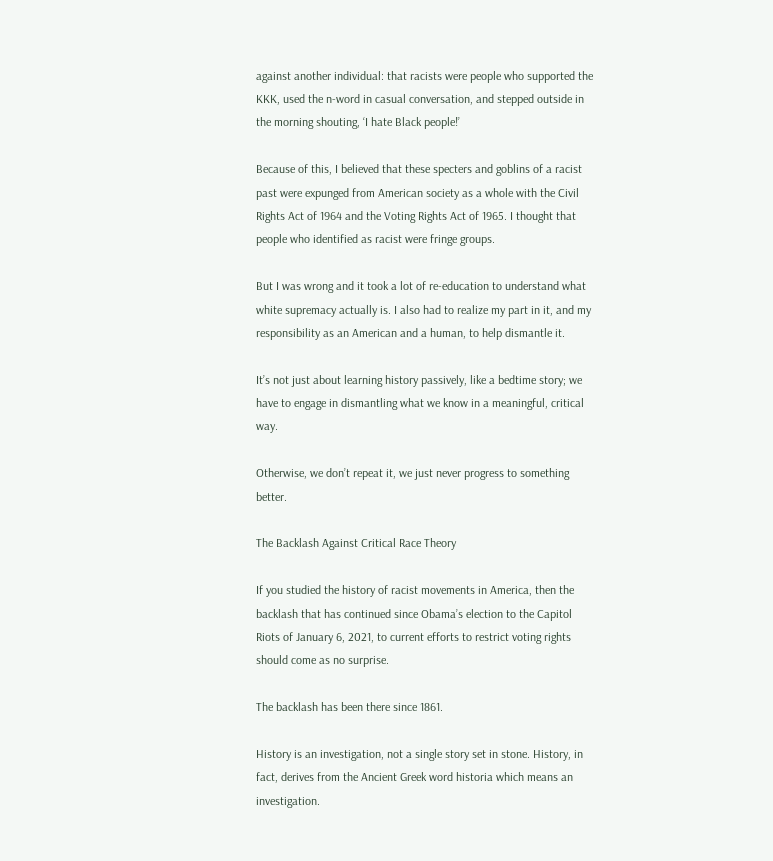against another individual: that racists were people who supported the KKK, used the n-word in casual conversation, and stepped outside in the morning shouting, ‘I hate Black people!’

Because of this, I believed that these specters and goblins of a racist past were expunged from American society as a whole with the Civil Rights Act of 1964 and the Voting Rights Act of 1965. I thought that people who identified as racist were fringe groups.

But I was wrong and it took a lot of re-education to understand what white supremacy actually is. I also had to realize my part in it, and my responsibility as an American and a human, to help dismantle it.

It’s not just about learning history passively, like a bedtime story; we have to engage in dismantling what we know in a meaningful, critical way.

Otherwise, we don’t repeat it, we just never progress to something better.

The Backlash Against Critical Race Theory

If you studied the history of racist movements in America, then the backlash that has continued since Obama’s election to the Capitol Riots of January 6, 2021, to current efforts to restrict voting rights should come as no surprise.

The backlash has been there since 1861.

History is an investigation, not a single story set in stone. History, in fact, derives from the Ancient Greek word historia which means an investigation.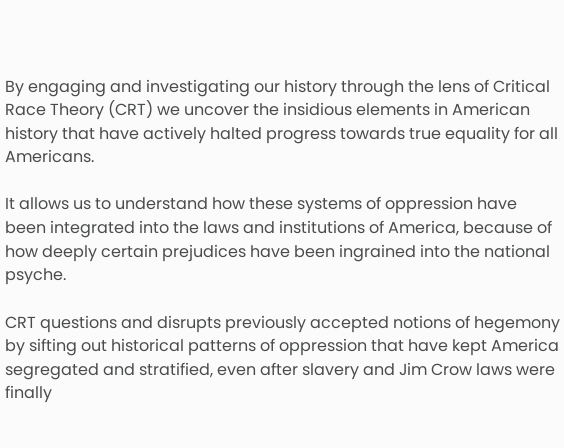By engaging and investigating our history through the lens of Critical Race Theory (CRT) we uncover the insidious elements in American history that have actively halted progress towards true equality for all Americans.

It allows us to understand how these systems of oppression have been integrated into the laws and institutions of America, because of how deeply certain prejudices have been ingrained into the national psyche.

CRT questions and disrupts previously accepted notions of hegemony by sifting out historical patterns of oppression that have kept America segregated and stratified, even after slavery and Jim Crow laws were finally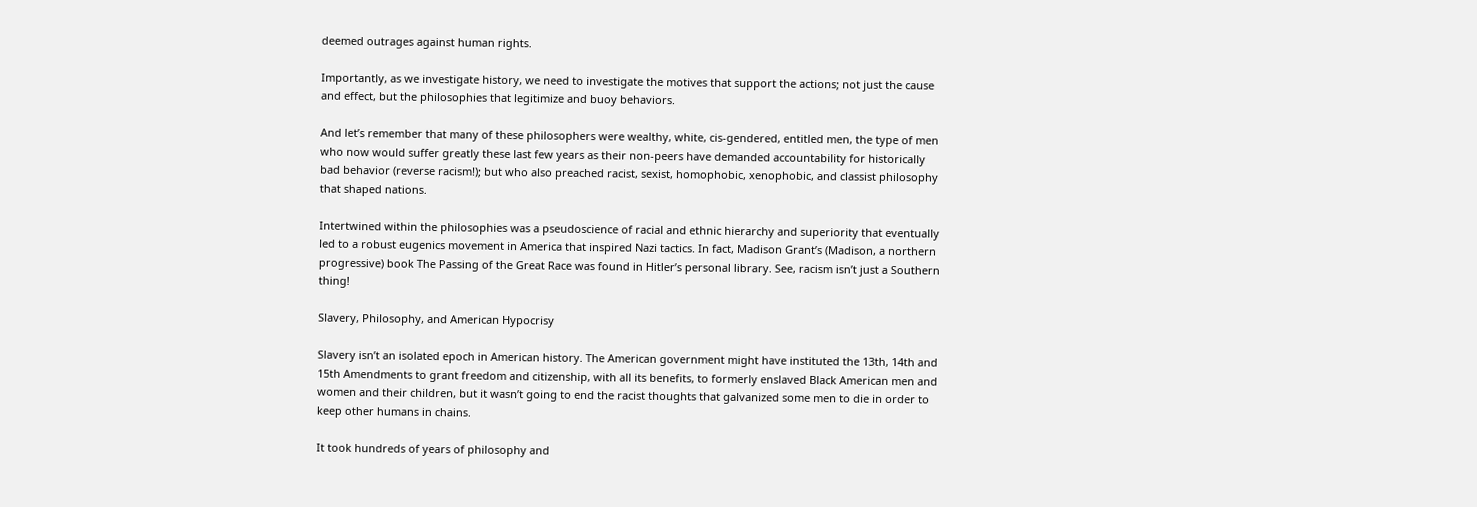deemed outrages against human rights.

Importantly, as we investigate history, we need to investigate the motives that support the actions; not just the cause and effect, but the philosophies that legitimize and buoy behaviors.

And let’s remember that many of these philosophers were wealthy, white, cis-gendered, entitled men, the type of men who now would suffer greatly these last few years as their non-peers have demanded accountability for historically bad behavior (reverse racism!); but who also preached racist, sexist, homophobic, xenophobic, and classist philosophy that shaped nations.

Intertwined within the philosophies was a pseudoscience of racial and ethnic hierarchy and superiority that eventually led to a robust eugenics movement in America that inspired Nazi tactics. In fact, Madison Grant’s (Madison, a northern progressive) book The Passing of the Great Race was found in Hitler’s personal library. See, racism isn’t just a Southern thing!

Slavery, Philosophy, and American Hypocrisy

Slavery isn’t an isolated epoch in American history. The American government might have instituted the 13th, 14th and 15th Amendments to grant freedom and citizenship, with all its benefits, to formerly enslaved Black American men and women and their children, but it wasn’t going to end the racist thoughts that galvanized some men to die in order to keep other humans in chains.

It took hundreds of years of philosophy and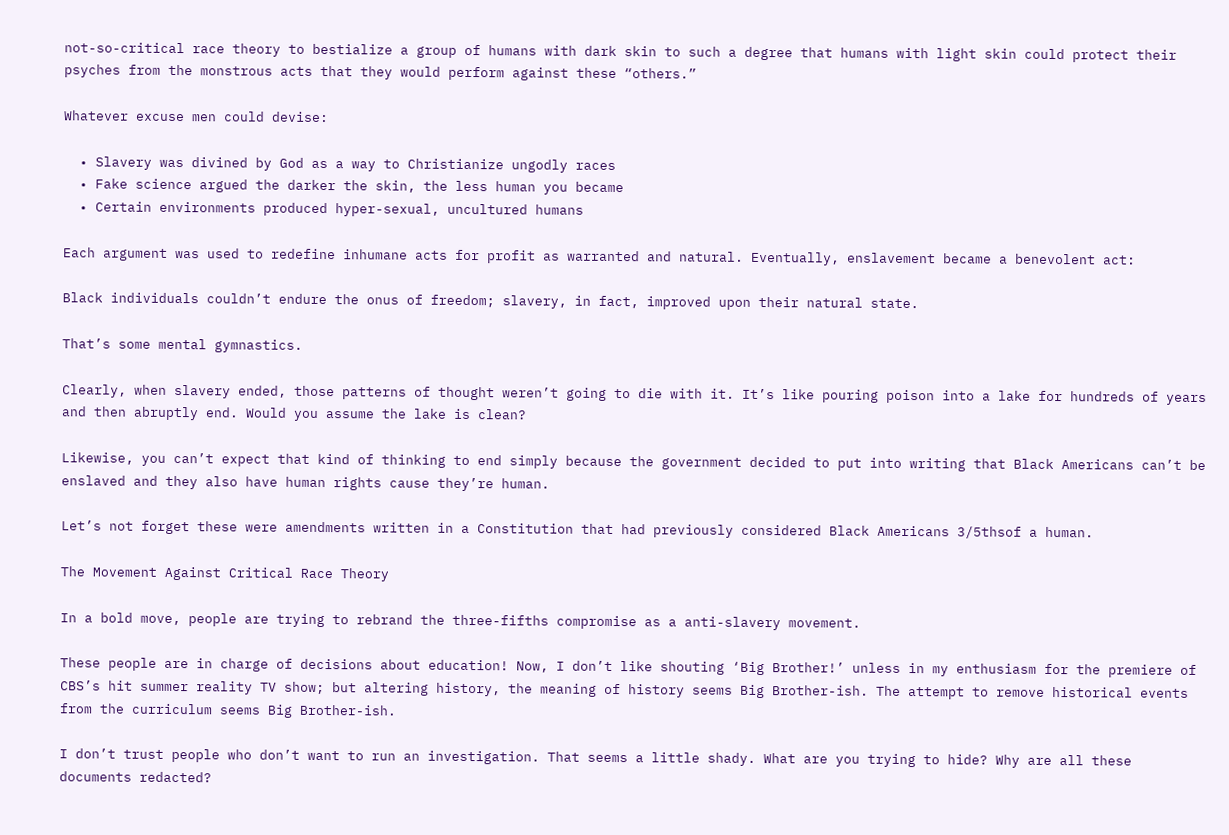not-so-critical race theory to bestialize a group of humans with dark skin to such a degree that humans with light skin could protect their psyches from the monstrous acts that they would perform against these “others.”

Whatever excuse men could devise:

  • Slavery was divined by God as a way to Christianize ungodly races
  • Fake science argued the darker the skin, the less human you became
  • Certain environments produced hyper-sexual, uncultured humans

Each argument was used to redefine inhumane acts for profit as warranted and natural. Eventually, enslavement became a benevolent act:

Black individuals couldn’t endure the onus of freedom; slavery, in fact, improved upon their natural state.

That’s some mental gymnastics.

Clearly, when slavery ended, those patterns of thought weren’t going to die with it. It’s like pouring poison into a lake for hundreds of years and then abruptly end. Would you assume the lake is clean?

Likewise, you can’t expect that kind of thinking to end simply because the government decided to put into writing that Black Americans can’t be enslaved and they also have human rights cause they’re human.

Let’s not forget these were amendments written in a Constitution that had previously considered Black Americans 3/5thsof a human.

The Movement Against Critical Race Theory

In a bold move, people are trying to rebrand the three-fifths compromise as a anti-slavery movement.

These people are in charge of decisions about education! Now, I don’t like shouting ‘Big Brother!’ unless in my enthusiasm for the premiere of CBS’s hit summer reality TV show; but altering history, the meaning of history seems Big Brother-ish. The attempt to remove historical events from the curriculum seems Big Brother-ish.

I don’t trust people who don’t want to run an investigation. That seems a little shady. What are you trying to hide? Why are all these documents redacted?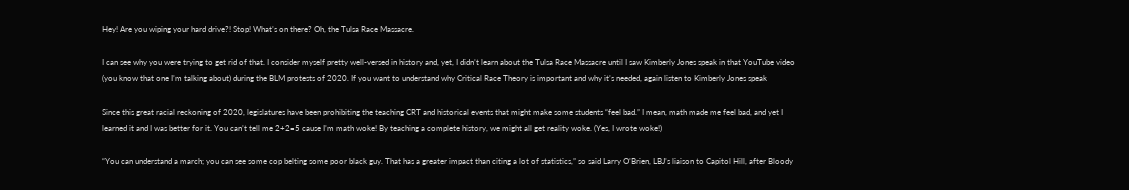Hey! Are you wiping your hard drive?! Stop! What’s on there? Oh, the Tulsa Race Massacre.

I can see why you were trying to get rid of that. I consider myself pretty well-versed in history and, yet, I didn’t learn about the Tulsa Race Massacre until I saw Kimberly Jones speak in that YouTube video (you know that one I’m talking about) during the BLM protests of 2020. If you want to understand why Critical Race Theory is important and why it’s needed, again listen to Kimberly Jones speak

Since this great racial reckoning of 2020, legislatures have been prohibiting the teaching CRT and historical events that might make some students “feel bad.” I mean, math made me feel bad, and yet I learned it and I was better for it. You can’t tell me 2+2=5 cause I’m math woke! By teaching a complete history, we might all get reality woke. (Yes, I wrote woke!)

“You can understand a march; you can see some cop belting some poor black guy. That has a greater impact than citing a lot of statistics,” so said Larry O’Brien, LBJ’s liaison to Capitol Hill, after Bloody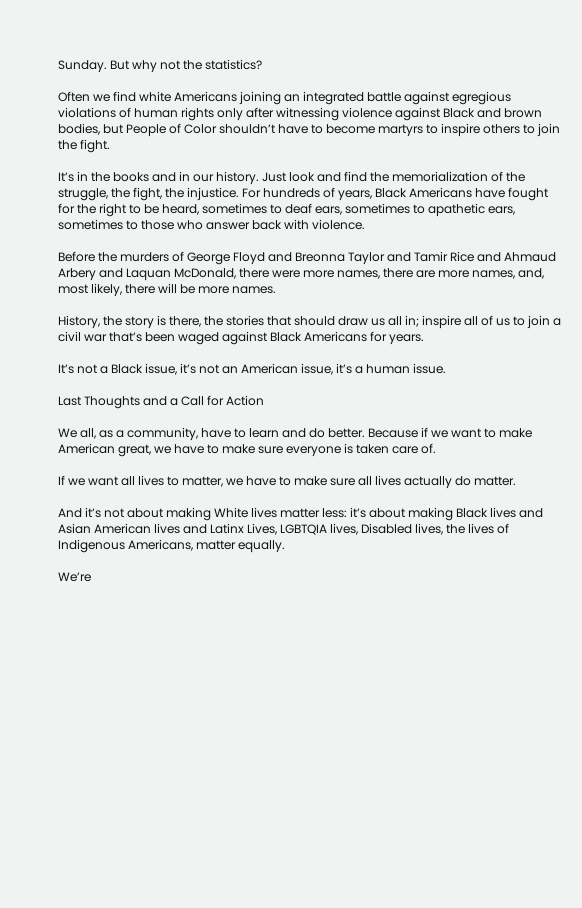Sunday. But why not the statistics?

Often we find white Americans joining an integrated battle against egregious violations of human rights only after witnessing violence against Black and brown bodies, but People of Color shouldn’t have to become martyrs to inspire others to join the fight.

It’s in the books and in our history. Just look and find the memorialization of the struggle, the fight, the injustice. For hundreds of years, Black Americans have fought for the right to be heard, sometimes to deaf ears, sometimes to apathetic ears, sometimes to those who answer back with violence.

Before the murders of George Floyd and Breonna Taylor and Tamir Rice and Ahmaud Arbery and Laquan McDonald, there were more names, there are more names, and, most likely, there will be more names.

History, the story is there, the stories that should draw us all in; inspire all of us to join a civil war that’s been waged against Black Americans for years.

It’s not a Black issue, it’s not an American issue, it’s a human issue.

Last Thoughts and a Call for Action

We all, as a community, have to learn and do better. Because if we want to make American great, we have to make sure everyone is taken care of.

If we want all lives to matter, we have to make sure all lives actually do matter.

And it’s not about making White lives matter less: it’s about making Black lives and Asian American lives and Latinx Lives, LGBTQIA lives, Disabled lives, the lives of Indigenous Americans, matter equally.

We’re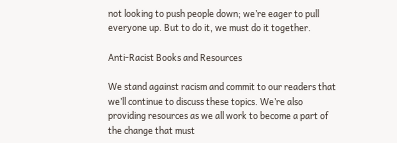not looking to push people down; we’re eager to pull everyone up. But to do it, we must do it together.

Anti-Racist Books and Resources

We stand against racism and commit to our readers that we’ll continue to discuss these topics. We’re also providing resources as we all work to become a part of the change that must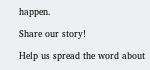happen.

Share our story!

Help us spread the word about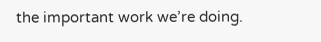the important work we’re doing.